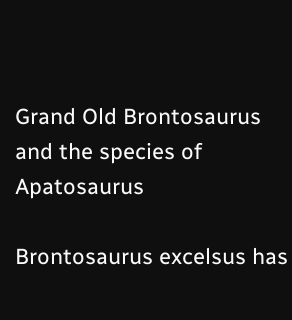Grand Old Brontosaurus and the species of Apatosaurus

Brontosaurus excelsus has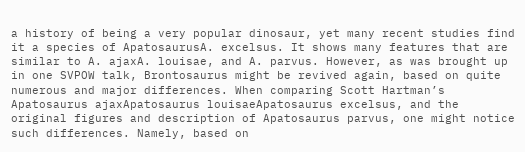a history of being a very popular dinosaur, yet many recent studies find it a species of ApatosaurusA. excelsus. It shows many features that are similar to A. ajaxA. louisae, and A. parvus. However, as was brought up in one SVPOW talk, Brontosaurus might be revived again, based on quite numerous and major differences. When comparing Scott Hartman’s Apatosaurus ajaxApatosaurus louisaeApatosaurus excelsus, and the original figures and description of Apatosaurus parvus, one might notice such differences. Namely, based on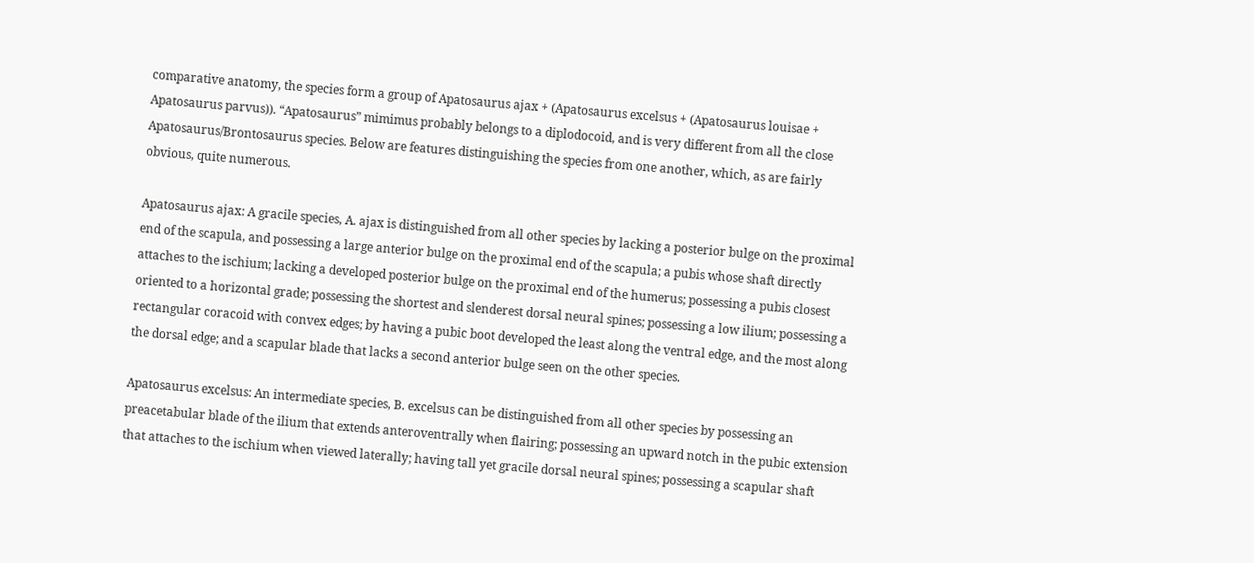comparative anatomy, the species form a group of Apatosaurus ajax + (Apatosaurus excelsus + (Apatosaurus louisae + Apatosaurus parvus)). “Apatosaurus” mimimus probably belongs to a diplodocoid, and is very different from all the close Apatosaurus/Brontosaurus species. Below are features distinguishing the species from one another, which, as are fairly obvious, quite numerous.

Apatosaurus ajax: A gracile species, A. ajax is distinguished from all other species by lacking a posterior bulge on the proximal end of the scapula, and possessing a large anterior bulge on the proximal end of the scapula; a pubis whose shaft directly attaches to the ischium; lacking a developed posterior bulge on the proximal end of the humerus; possessing a pubis closest oriented to a horizontal grade; possessing the shortest and slenderest dorsal neural spines; possessing a low ilium; possessing a rectangular coracoid with convex edges; by having a pubic boot developed the least along the ventral edge, and the most along the dorsal edge; and a scapular blade that lacks a second anterior bulge seen on the other species.

Apatosaurus excelsus: An intermediate species, B. excelsus can be distinguished from all other species by possessing an preacetabular blade of the ilium that extends anteroventrally when flairing; possessing an upward notch in the pubic extension that attaches to the ischium when viewed laterally; having tall yet gracile dorsal neural spines; possessing a scapular shaft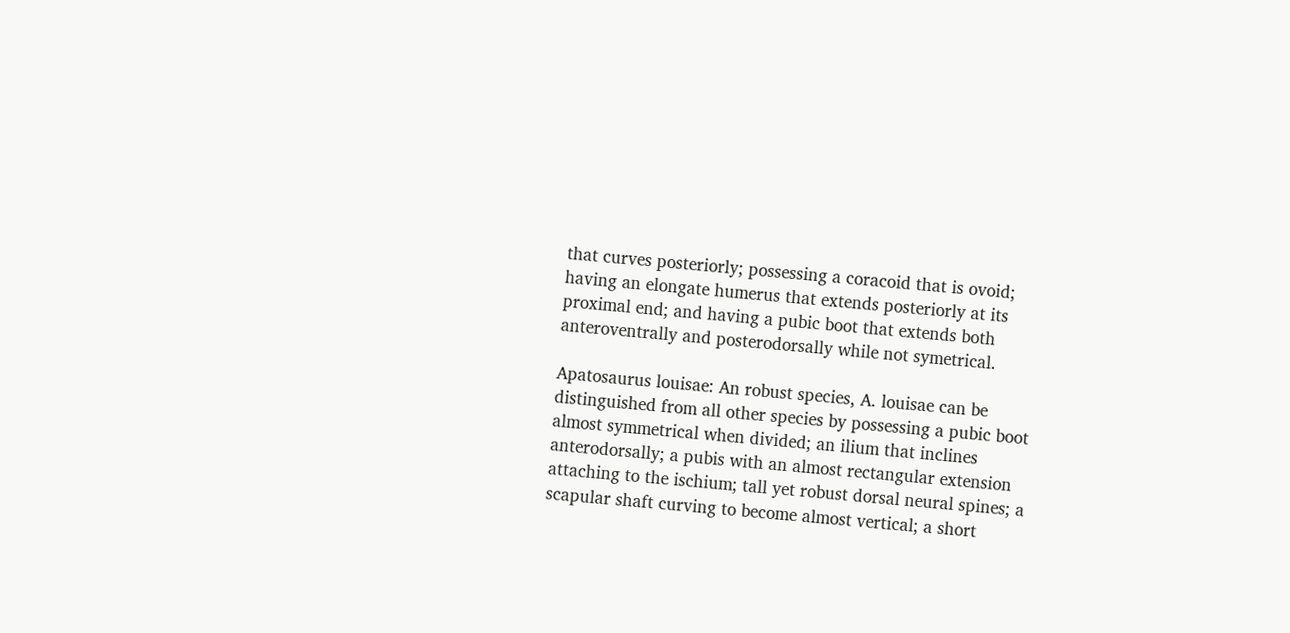that curves posteriorly; possessing a coracoid that is ovoid; having an elongate humerus that extends posteriorly at its proximal end; and having a pubic boot that extends both anteroventrally and posterodorsally while not symetrical.

Apatosaurus louisae: An robust species, A. louisae can be distinguished from all other species by possessing a pubic boot almost symmetrical when divided; an ilium that inclines anterodorsally; a pubis with an almost rectangular extension attaching to the ischium; tall yet robust dorsal neural spines; a scapular shaft curving to become almost vertical; a short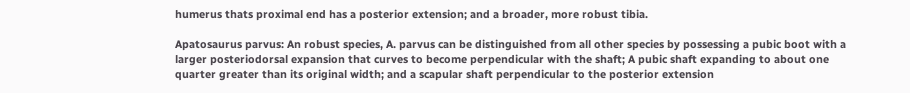humerus thats proximal end has a posterior extension; and a broader, more robust tibia.

Apatosaurus parvus: An robust species, A. parvus can be distinguished from all other species by possessing a pubic boot with a larger posteriodorsal expansion that curves to become perpendicular with the shaft; A pubic shaft expanding to about one quarter greater than its original width; and a scapular shaft perpendicular to the posterior extension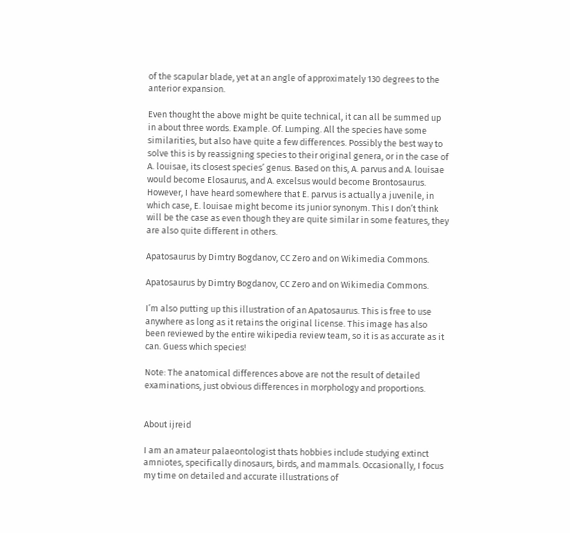of the scapular blade, yet at an angle of approximately 130 degrees to the anterior expansion.

Even thought the above might be quite technical, it can all be summed up in about three words. Example. Of. Lumping. All the species have some similarities, but also have quite a few differences. Possibly the best way to solve this is by reassigning species to their original genera, or in the case of A. louisae, its closest species’ genus. Based on this, A. parvus and A. louisae would become Elosaurus, and A. excelsus would become Brontosaurus. However, I have heard somewhere that E. parvus is actually a juvenile, in which case, E. louisae might become its junior synonym. This I don’t think will be the case as even though they are quite similar in some features, they are also quite different in others.

Apatosaurus by Dimtry Bogdanov, CC Zero and on Wikimedia Commons.

Apatosaurus by Dimtry Bogdanov, CC Zero and on Wikimedia Commons.

I’m also putting up this illustration of an Apatosaurus. This is free to use anywhere as long as it retains the original license. This image has also been reviewed by the entire wikipedia review team, so it is as accurate as it can. Guess which species!

Note: The anatomical differences above are not the result of detailed examinations, just obvious differences in morphology and proportions.


About ijreid

I am an amateur palaeontologist thats hobbies include studying extinct amniotes, specifically dinosaurs, birds, and mammals. Occasionally, I focus my time on detailed and accurate illustrations of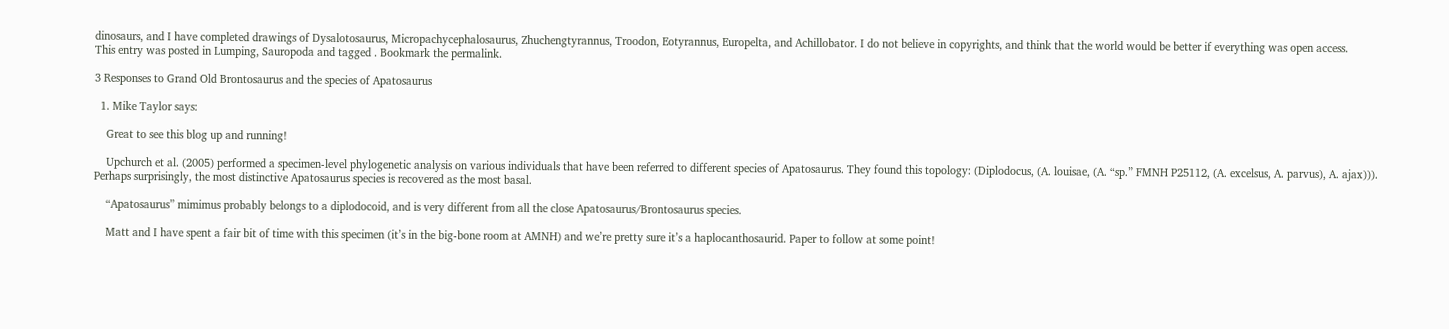dinosaurs, and I have completed drawings of Dysalotosaurus, Micropachycephalosaurus, Zhuchengtyrannus, Troodon, Eotyrannus, Europelta, and Achillobator. I do not believe in copyrights, and think that the world would be better if everything was open access.
This entry was posted in Lumping, Sauropoda and tagged . Bookmark the permalink.

3 Responses to Grand Old Brontosaurus and the species of Apatosaurus

  1. Mike Taylor says:

    Great to see this blog up and running!

    Upchurch et al. (2005) performed a specimen-level phylogenetic analysis on various individuals that have been referred to different species of Apatosaurus. They found this topology: (Diplodocus, (A. louisae, (A. “sp.” FMNH P25112, (A. excelsus, A. parvus), A. ajax))). Perhaps surprisingly, the most distinctive Apatosaurus species is recovered as the most basal.

    “Apatosaurus” mimimus probably belongs to a diplodocoid, and is very different from all the close Apatosaurus/Brontosaurus species.

    Matt and I have spent a fair bit of time with this specimen (it’s in the big-bone room at AMNH) and we’re pretty sure it’s a haplocanthosaurid. Paper to follow at some point!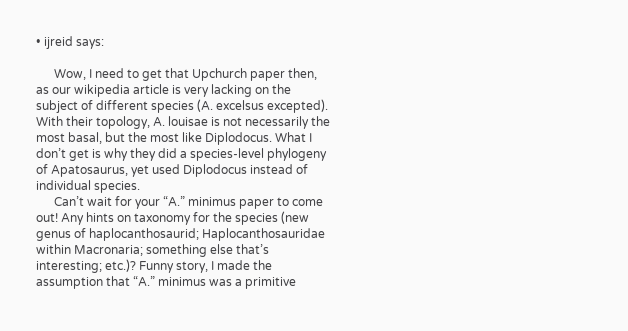• ijreid says:

      Wow, I need to get that Upchurch paper then, as our wikipedia article is very lacking on the subject of different species (A. excelsus excepted). With their topology, A. louisae is not necessarily the most basal, but the most like Diplodocus. What I don’t get is why they did a species-level phylogeny of Apatosaurus, yet used Diplodocus instead of individual species.
      Can’t wait for your “A.” minimus paper to come out! Any hints on taxonomy for the species (new genus of haplocanthosaurid; Haplocanthosauridae within Macronaria; something else that’s interesting; etc.)? Funny story, I made the assumption that “A.” minimus was a primitive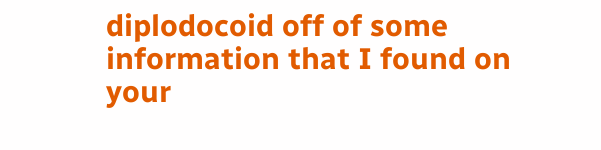diplodocoid off of some information that I found on your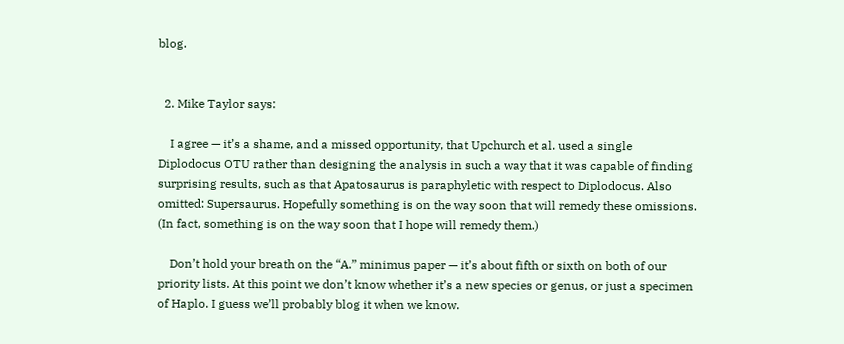blog.


  2. Mike Taylor says:

    I agree — it’s a shame, and a missed opportunity, that Upchurch et al. used a single Diplodocus OTU rather than designing the analysis in such a way that it was capable of finding surprising results, such as that Apatosaurus is paraphyletic with respect to Diplodocus. Also omitted: Supersaurus. Hopefully something is on the way soon that will remedy these omissions. (In fact, something is on the way soon that I hope will remedy them.)

    Don’t hold your breath on the “A.” minimus paper — it’s about fifth or sixth on both of our priority lists. At this point we don’t know whether it’s a new species or genus, or just a specimen of Haplo. I guess we’ll probably blog it when we know.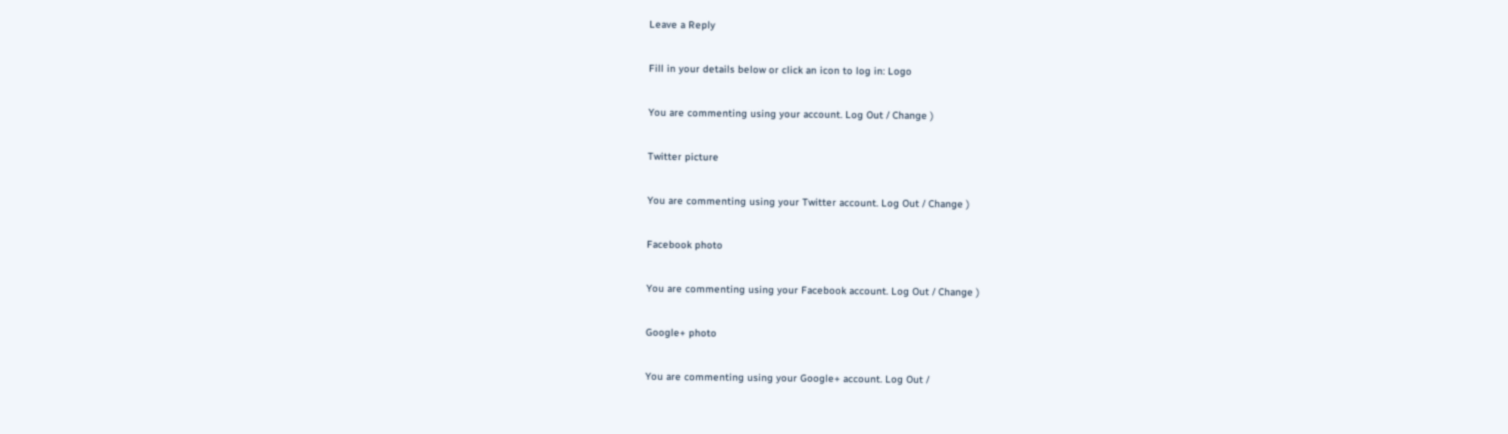Leave a Reply

Fill in your details below or click an icon to log in: Logo

You are commenting using your account. Log Out / Change )

Twitter picture

You are commenting using your Twitter account. Log Out / Change )

Facebook photo

You are commenting using your Facebook account. Log Out / Change )

Google+ photo

You are commenting using your Google+ account. Log Out /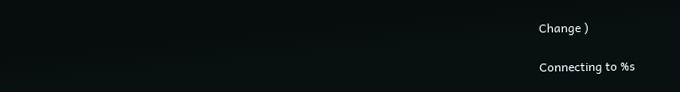Change )

Connecting to %s